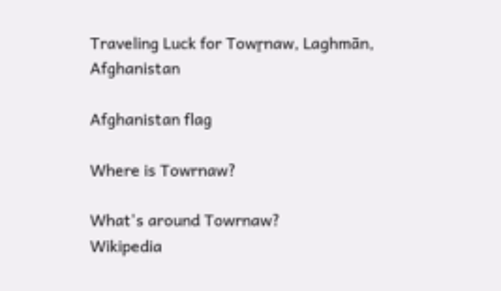Traveling Luck for Towṟnaw, Laghmān, Afghanistan

Afghanistan flag

Where is Towrnaw?

What's around Towrnaw?
Wikipedia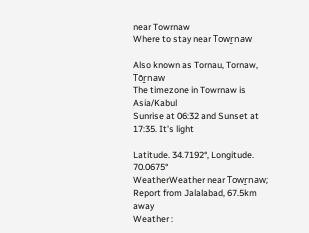near Towrnaw
Where to stay near Towṟnaw

Also known as Tornau, Tornaw, Tōṟnaw
The timezone in Towrnaw is Asia/Kabul
Sunrise at 06:32 and Sunset at 17:35. It's light

Latitude. 34.7192°, Longitude. 70.0675°
WeatherWeather near Towṟnaw; Report from Jalalabad, 67.5km away
Weather :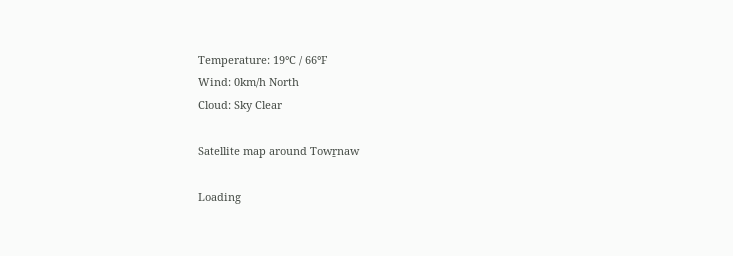Temperature: 19°C / 66°F
Wind: 0km/h North
Cloud: Sky Clear

Satellite map around Towṟnaw

Loading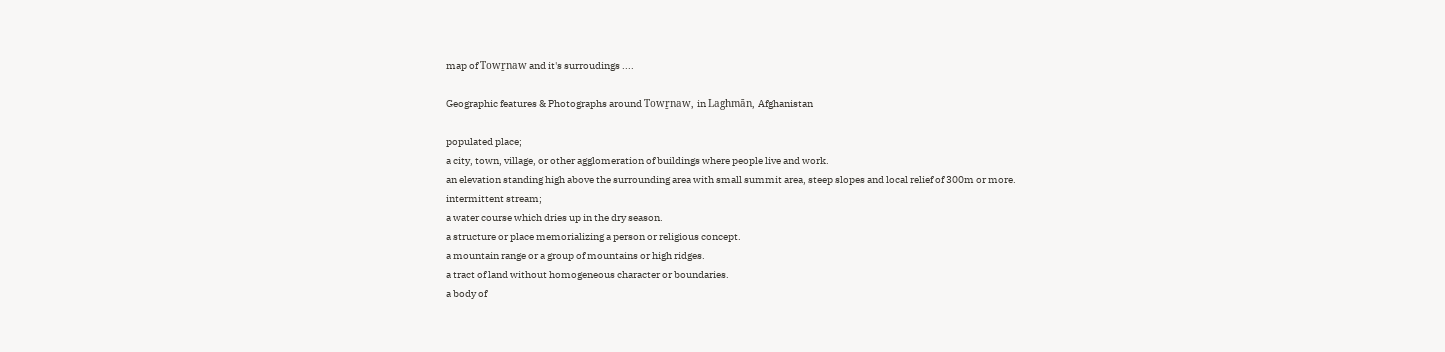map of Towṟnaw and it's surroudings ....

Geographic features & Photographs around Towṟnaw, in Laghmān, Afghanistan

populated place;
a city, town, village, or other agglomeration of buildings where people live and work.
an elevation standing high above the surrounding area with small summit area, steep slopes and local relief of 300m or more.
intermittent stream;
a water course which dries up in the dry season.
a structure or place memorializing a person or religious concept.
a mountain range or a group of mountains or high ridges.
a tract of land without homogeneous character or boundaries.
a body of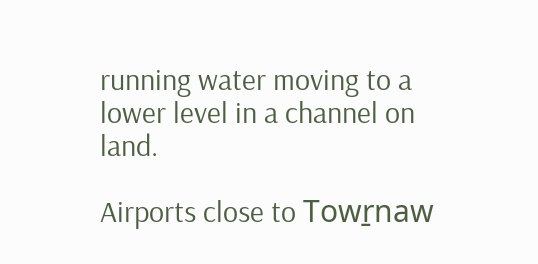running water moving to a lower level in a channel on land.

Airports close to Towṟnaw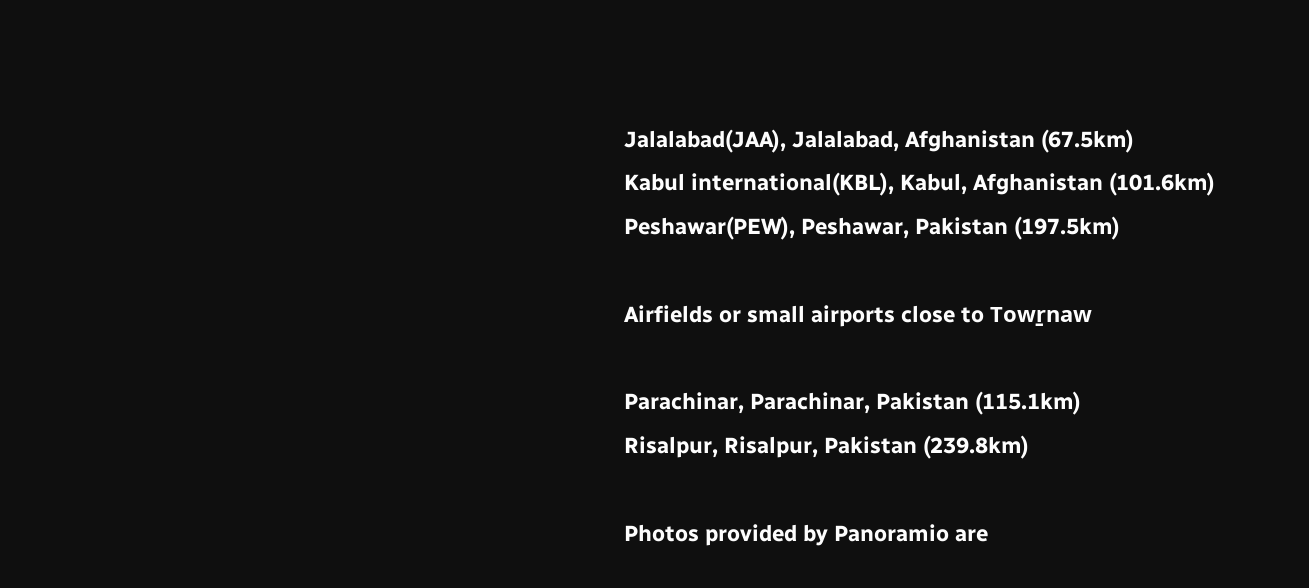Jalalabad(JAA), Jalalabad, Afghanistan (67.5km)
Kabul international(KBL), Kabul, Afghanistan (101.6km)
Peshawar(PEW), Peshawar, Pakistan (197.5km)

Airfields or small airports close to Towṟnaw

Parachinar, Parachinar, Pakistan (115.1km)
Risalpur, Risalpur, Pakistan (239.8km)

Photos provided by Panoramio are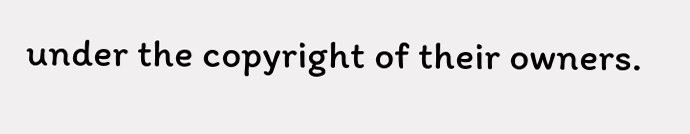under the copyright of their owners.